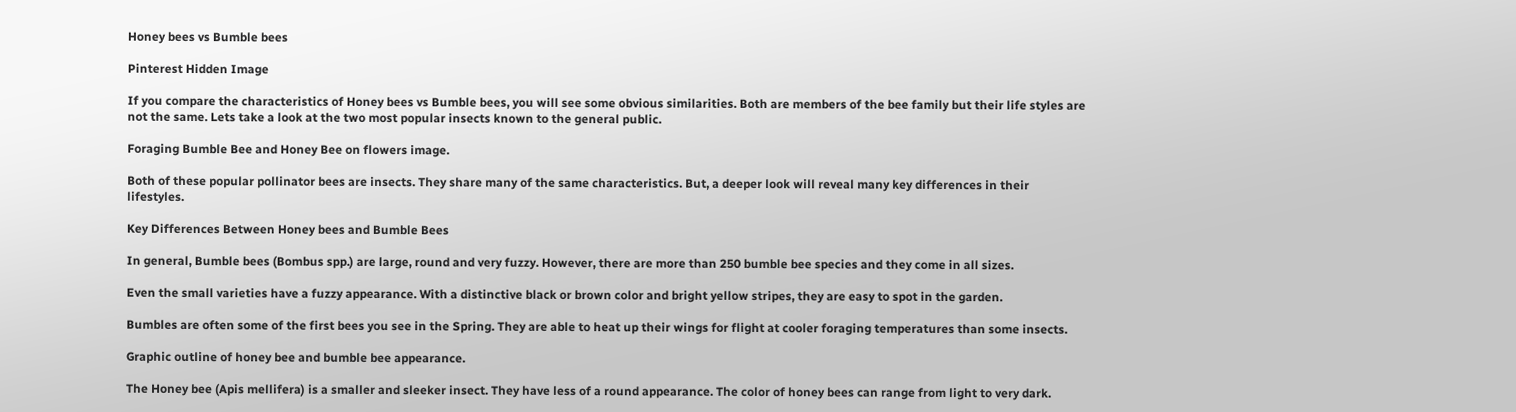Honey bees vs Bumble bees

Pinterest Hidden Image

If you compare the characteristics of Honey bees vs Bumble bees, you will see some obvious similarities. Both are members of the bee family but their life styles are not the same. Lets take a look at the two most popular insects known to the general public.

Foraging Bumble Bee and Honey Bee on flowers image.

Both of these popular pollinator bees are insects. They share many of the same characteristics. But, a deeper look will reveal many key differences in their lifestyles.

Key Differences Between Honey bees and Bumble Bees

In general, Bumble bees (Bombus spp.) are large, round and very fuzzy. However, there are more than 250 bumble bee species and they come in all sizes.

Even the small varieties have a fuzzy appearance. With a distinctive black or brown color and bright yellow stripes, they are easy to spot in the garden.

Bumbles are often some of the first bees you see in the Spring. They are able to heat up their wings for flight at cooler foraging temperatures than some insects.

Graphic outline of honey bee and bumble bee appearance.

The Honey bee (Apis mellifera) is a smaller and sleeker insect. They have less of a round appearance. The color of honey bees can range from light to very dark.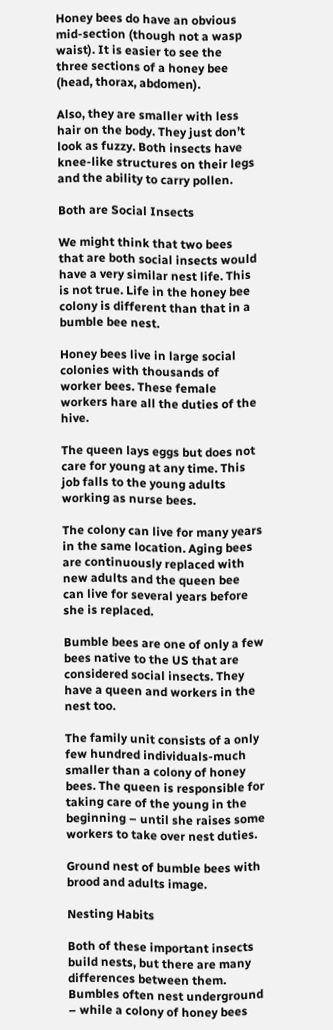Honey bees do have an obvious mid-section (though not a wasp waist). It is easier to see the three sections of a honey bee (head, thorax, abdomen).

Also, they are smaller with less hair on the body. They just don’t look as fuzzy. Both insects have knee-like structures on their legs and the ability to carry pollen.

Both are Social Insects

We might think that two bees that are both social insects would have a very similar nest life. This is not true. Life in the honey bee colony is different than that in a bumble bee nest.

Honey bees live in large social colonies with thousands of worker bees. These female workers hare all the duties of the hive.

The queen lays eggs but does not care for young at any time. This job falls to the young adults working as nurse bees.

The colony can live for many years in the same location. Aging bees are continuously replaced with new adults and the queen bee can live for several years before she is replaced.

Bumble bees are one of only a few bees native to the US that are considered social insects. They have a queen and workers in the nest too.

The family unit consists of a only few hundred individuals-much smaller than a colony of honey bees. The queen is responsible for taking care of the young in the beginning – until she raises some workers to take over nest duties.

Ground nest of bumble bees with brood and adults image.

Nesting Habits

Both of these important insects build nests, but there are many differences between them. Bumbles often nest underground – while a colony of honey bees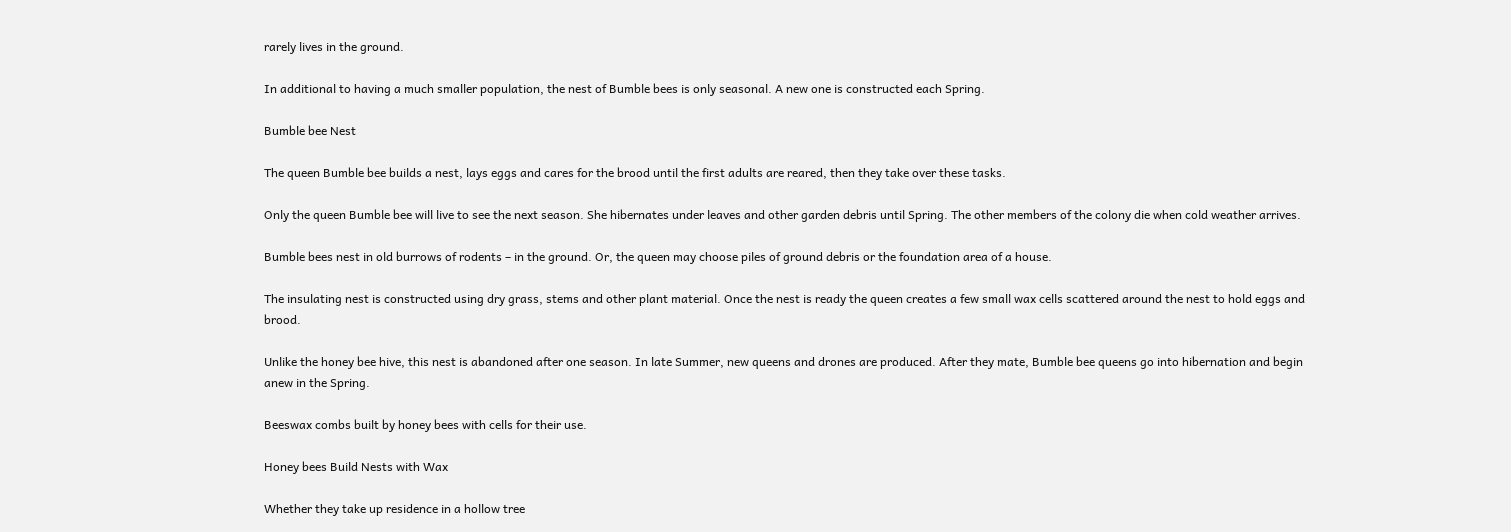rarely lives in the ground.

In additional to having a much smaller population, the nest of Bumble bees is only seasonal. A new one is constructed each Spring.

Bumble bee Nest

The queen Bumble bee builds a nest, lays eggs and cares for the brood until the first adults are reared, then they take over these tasks.

Only the queen Bumble bee will live to see the next season. She hibernates under leaves and other garden debris until Spring. The other members of the colony die when cold weather arrives.

Bumble bees nest in old burrows of rodents – in the ground. Or, the queen may choose piles of ground debris or the foundation area of a house.

The insulating nest is constructed using dry grass, stems and other plant material. Once the nest is ready the queen creates a few small wax cells scattered around the nest to hold eggs and brood.

Unlike the honey bee hive, this nest is abandoned after one season. In late Summer, new queens and drones are produced. After they mate, Bumble bee queens go into hibernation and begin anew in the Spring.

Beeswax combs built by honey bees with cells for their use.

Honey bees Build Nests with Wax

Whether they take up residence in a hollow tree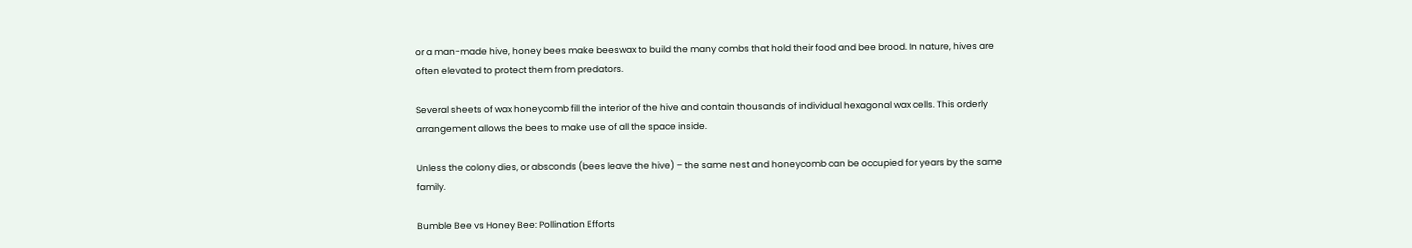or a man-made hive, honey bees make beeswax to build the many combs that hold their food and bee brood. In nature, hives are often elevated to protect them from predators.

Several sheets of wax honeycomb fill the interior of the hive and contain thousands of individual hexagonal wax cells. This orderly arrangement allows the bees to make use of all the space inside.

Unless the colony dies, or absconds (bees leave the hive) – the same nest and honeycomb can be occupied for years by the same family.

Bumble Bee vs Honey Bee: Pollination Efforts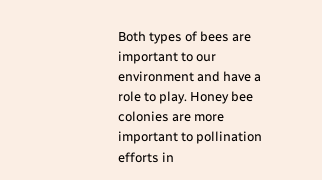Both types of bees are important to our environment and have a role to play. Honey bee colonies are more important to pollination efforts in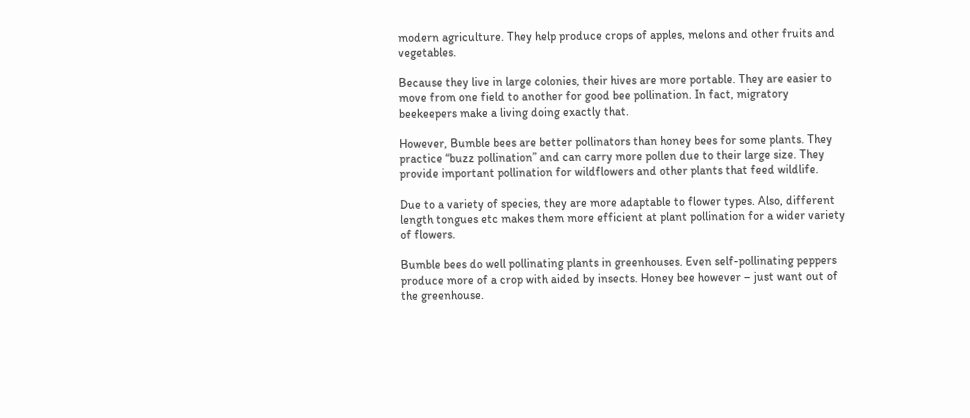modern agriculture. They help produce crops of apples, melons and other fruits and vegetables.

Because they live in large colonies, their hives are more portable. They are easier to move from one field to another for good bee pollination. In fact, migratory beekeepers make a living doing exactly that.

However, Bumble bees are better pollinators than honey bees for some plants. They practice “buzz pollination” and can carry more pollen due to their large size. They provide important pollination for wildflowers and other plants that feed wildlife.

Due to a variety of species, they are more adaptable to flower types. Also, different length tongues etc makes them more efficient at plant pollination for a wider variety of flowers.

Bumble bees do well pollinating plants in greenhouses. Even self-pollinating peppers produce more of a crop with aided by insects. Honey bee however – just want out of the greenhouse.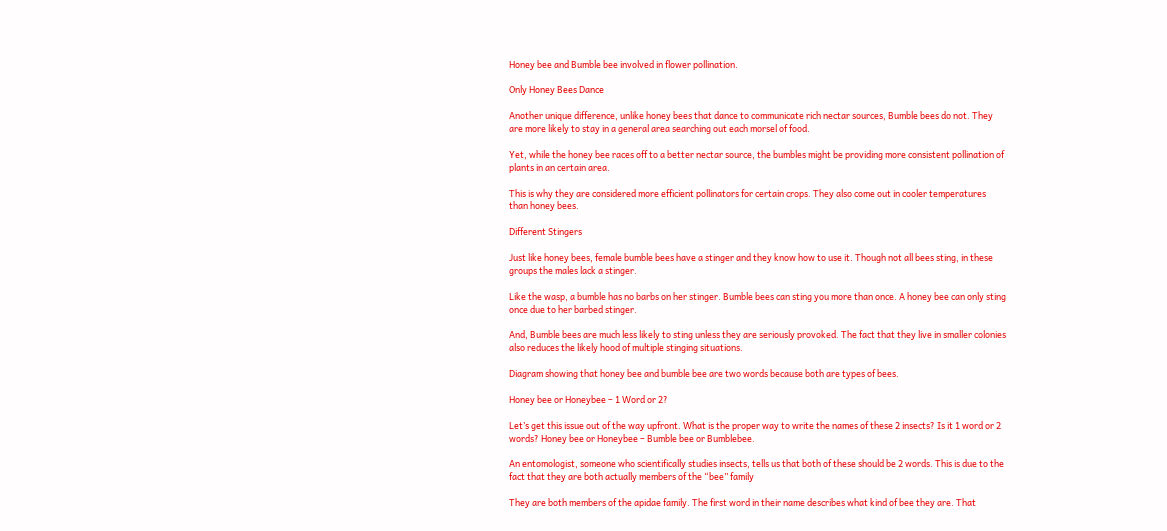Honey bee and Bumble bee involved in flower pollination.

Only Honey Bees Dance

Another unique difference, unlike honey bees that dance to communicate rich nectar sources, Bumble bees do not. They are more likely to stay in a general area searching out each morsel of food.

Yet, while the honey bee races off to a better nectar source, the bumbles might be providing more consistent pollination of plants in an certain area.

This is why they are considered more efficient pollinators for certain crops. They also come out in cooler temperatures than honey bees.

Different Stingers

Just like honey bees, female bumble bees have a stinger and they know how to use it. Though not all bees sting, in these groups the males lack a stinger.

Like the wasp, a bumble has no barbs on her stinger. Bumble bees can sting you more than once. A honey bee can only sting once due to her barbed stinger.

And, Bumble bees are much less likely to sting unless they are seriously provoked. The fact that they live in smaller colonies also reduces the likely hood of multiple stinging situations.

Diagram showing that honey bee and bumble bee are two words because both are types of bees.

Honey bee or Honeybee – 1 Word or 2?

Let’s get this issue out of the way upfront. What is the proper way to write the names of these 2 insects? Is it 1 word or 2 words? Honey bee or Honeybee – Bumble bee or Bumblebee.

An entomologist, someone who scientifically studies insects, tells us that both of these should be 2 words. This is due to the fact that they are both actually members of the “bee” family

They are both members of the apidae family. The first word in their name describes what kind of bee they are. That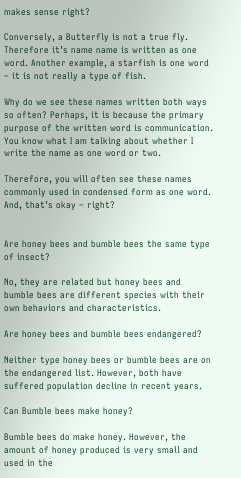makes sense right?

Conversely, a Butterfly is not a true fly. Therefore it’s name name is written as one word. Another example, a starfish is one word – it is not really a type of fish.

Why do we see these names written both ways so often? Perhaps, it is because the primary purpose of the written word is communication. You know what I am talking about whether I write the name as one word or two.

Therefore, you will often see these names commonly used in condensed form as one word.  And, that’s okay – right?


Are honey bees and bumble bees the same type of insect?

No, they are related but honey bees and bumble bees are different species with their own behaviors and characteristics.

Are honey bees and bumble bees endangered?

Neither type honey bees or bumble bees are on the endangered list. However, both have suffered population decline in recent years.

Can Bumble bees make honey?

Bumble bees do make honey. However, the amount of honey produced is very small and used in the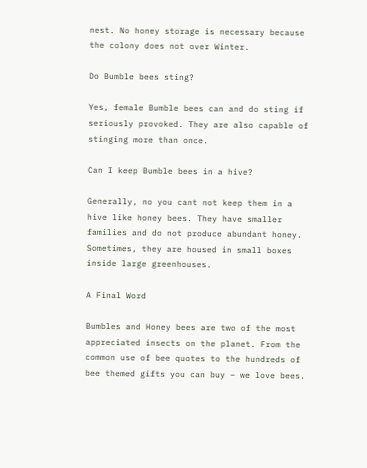nest. No honey storage is necessary because the colony does not over Winter.

Do Bumble bees sting?

Yes, female Bumble bees can and do sting if seriously provoked. They are also capable of stinging more than once.

Can I keep Bumble bees in a hive?

Generally, no you cant not keep them in a hive like honey bees. They have smaller families and do not produce abundant honey. Sometimes, they are housed in small boxes inside large greenhouses.

A Final Word

Bumbles and Honey bees are two of the most appreciated insects on the planet. From the common use of bee quotes to the hundreds of bee themed gifts you can buy – we love bees.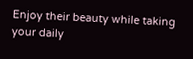Enjoy their beauty while taking your daily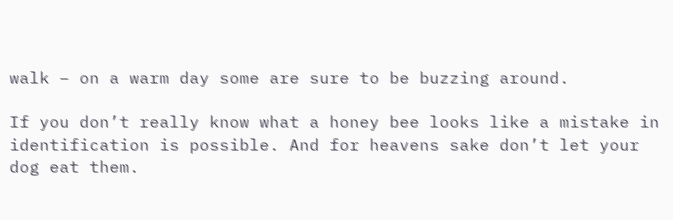walk – on a warm day some are sure to be buzzing around.

If you don’t really know what a honey bee looks like a mistake in identification is possible. And for heavens sake don’t let your dog eat them.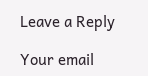Leave a Reply

Your email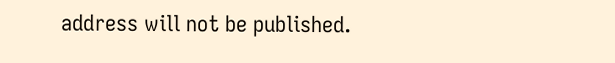address will not be published.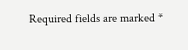Required fields are marked *